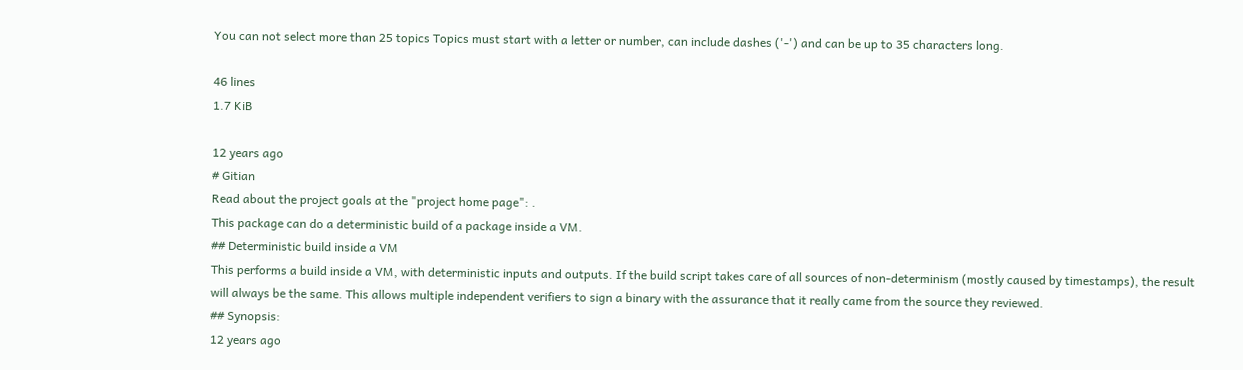You can not select more than 25 topics Topics must start with a letter or number, can include dashes ('-') and can be up to 35 characters long.

46 lines
1.7 KiB

12 years ago
# Gitian
Read about the project goals at the "project home page": .
This package can do a deterministic build of a package inside a VM.
## Deterministic build inside a VM
This performs a build inside a VM, with deterministic inputs and outputs. If the build script takes care of all sources of non-determinism (mostly caused by timestamps), the result will always be the same. This allows multiple independent verifiers to sign a binary with the assurance that it really came from the source they reviewed.
## Synopsis:
12 years ago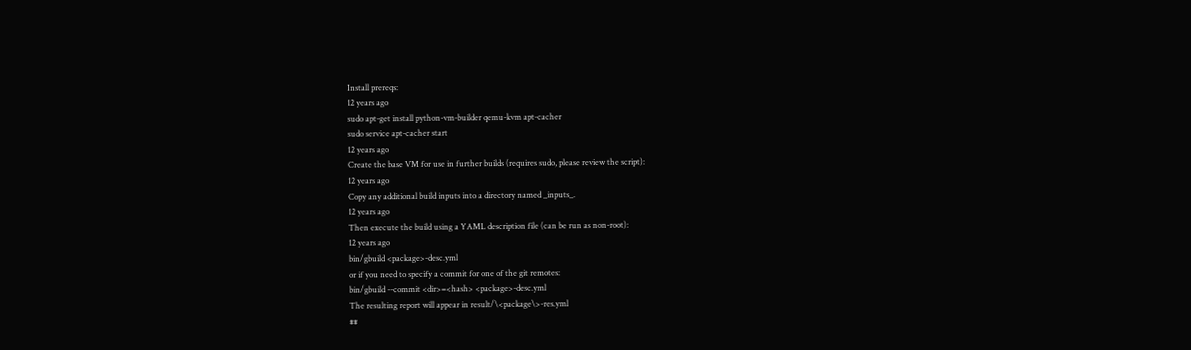Install prereqs:
12 years ago
sudo apt-get install python-vm-builder qemu-kvm apt-cacher
sudo service apt-cacher start
12 years ago
Create the base VM for use in further builds (requires sudo, please review the script):
12 years ago
Copy any additional build inputs into a directory named _inputs_.
12 years ago
Then execute the build using a YAML description file (can be run as non-root):
12 years ago
bin/gbuild <package>-desc.yml
or if you need to specify a commit for one of the git remotes:
bin/gbuild --commit <dir>=<hash> <package>-desc.yml
The resulting report will appear in result/\<package\>-res.yml
##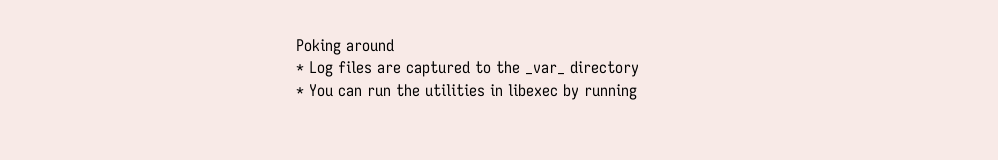Poking around
* Log files are captured to the _var_ directory
* You can run the utilities in libexec by running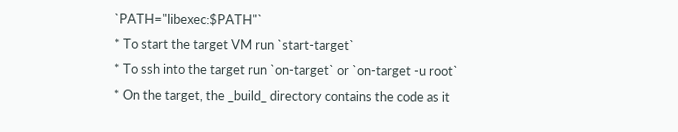`PATH="libexec:$PATH"`
* To start the target VM run `start-target`
* To ssh into the target run `on-target` or `on-target -u root`
* On the target, the _build_ directory contains the code as it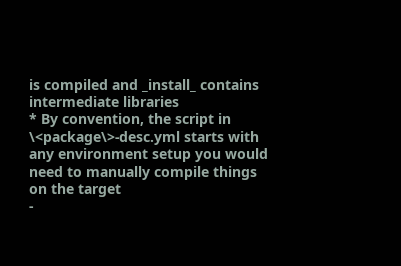is compiled and _install_ contains intermediate libraries
* By convention, the script in \<package\>-desc.yml starts with any environment setup you would need to manually compile things on the target
-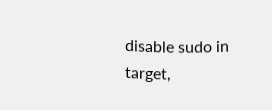disable sudo in target,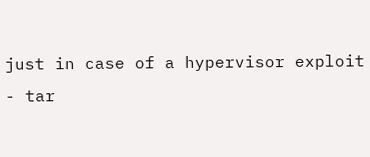just in case of a hypervisor exploit
- tar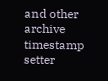and other archive timestamp setter